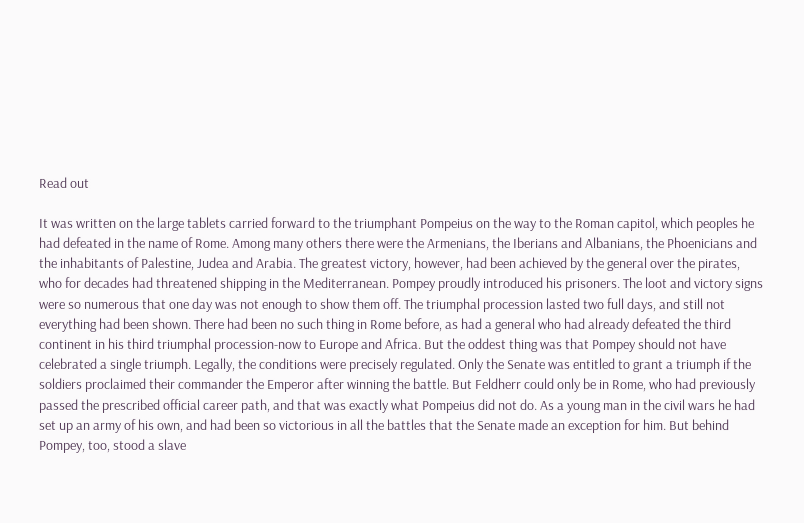Read out

It was written on the large tablets carried forward to the triumphant Pompeius on the way to the Roman capitol, which peoples he had defeated in the name of Rome. Among many others there were the Armenians, the Iberians and Albanians, the Phoenicians and the inhabitants of Palestine, Judea and Arabia. The greatest victory, however, had been achieved by the general over the pirates, who for decades had threatened shipping in the Mediterranean. Pompey proudly introduced his prisoners. The loot and victory signs were so numerous that one day was not enough to show them off. The triumphal procession lasted two full days, and still not everything had been shown. There had been no such thing in Rome before, as had a general who had already defeated the third continent in his third triumphal procession-now to Europe and Africa. But the oddest thing was that Pompey should not have celebrated a single triumph. Legally, the conditions were precisely regulated. Only the Senate was entitled to grant a triumph if the soldiers proclaimed their commander the Emperor after winning the battle. But Feldherr could only be in Rome, who had previously passed the prescribed official career path, and that was exactly what Pompeius did not do. As a young man in the civil wars he had set up an army of his own, and had been so victorious in all the battles that the Senate made an exception for him. But behind Pompey, too, stood a slave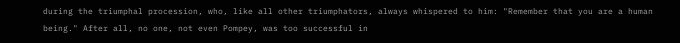during the triumphal procession, who, like all other triumphators, always whispered to him: "Remember that you are a human being." After all, no one, not even Pompey, was too successful in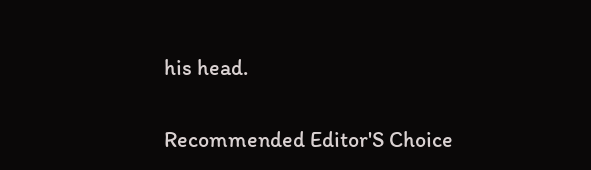his head.


Recommended Editor'S Choice